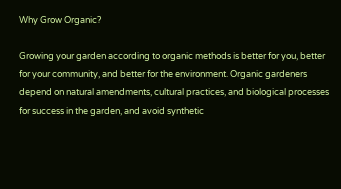Why Grow Organic?

Growing your garden according to organic methods is better for you, better for your community, and better for the environment. Organic gardeners depend on natural amendments, cultural practices, and biological processes for success in the garden, and avoid synthetic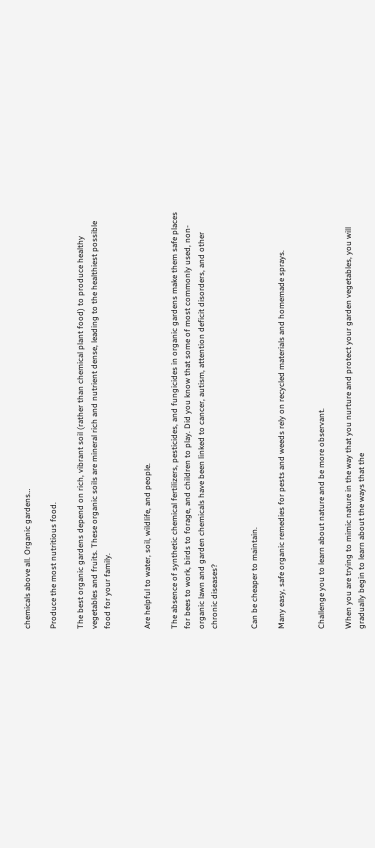chemicals above all. Organic gardens…

Produce the most nutritious food.

The best organic gardens depend on rich, vibrant soil (rather than chemical plant food) to produce healthy vegetables and fruits. These organic soils are mineral rich and nutrient dense, leading to the healthiest possible food for your family.


Are helpful to water, soil, wildlife, and people.

The absence of synthetic chemical fertilizers, pesticides, and fungicides in organic gardens make them safe places for bees to work, birds to forage, and children to play. Did you know that some of most commonly used, non-organic lawn and garden chemicals have been linked to cancer, autism, attention deficit disorders, and other chronic diseases?


Can be cheaper to maintain.

Many easy, safe organic remedies for pests and weeds rely on recycled materials and homemade sprays.


Challenge you to learn about nature and be more observant.

When you are trying to mimic nature in the way that you nurture and protect your garden vegetables, you will gradually begin to learn about the ways that the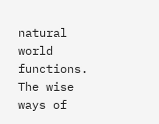natural world functions. The wise ways of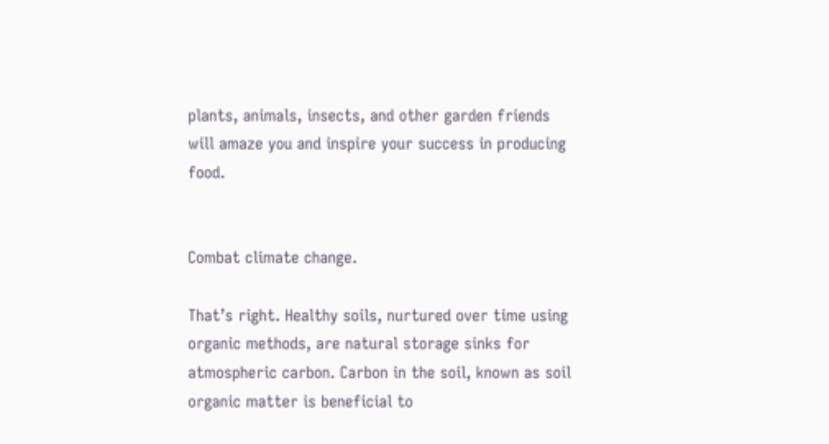plants, animals, insects, and other garden friends will amaze you and inspire your success in producing food.


Combat climate change.

That’s right. Healthy soils, nurtured over time using organic methods, are natural storage sinks for atmospheric carbon. Carbon in the soil, known as soil organic matter is beneficial to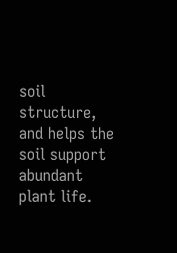soil structure, and helps the soil support abundant plant life.